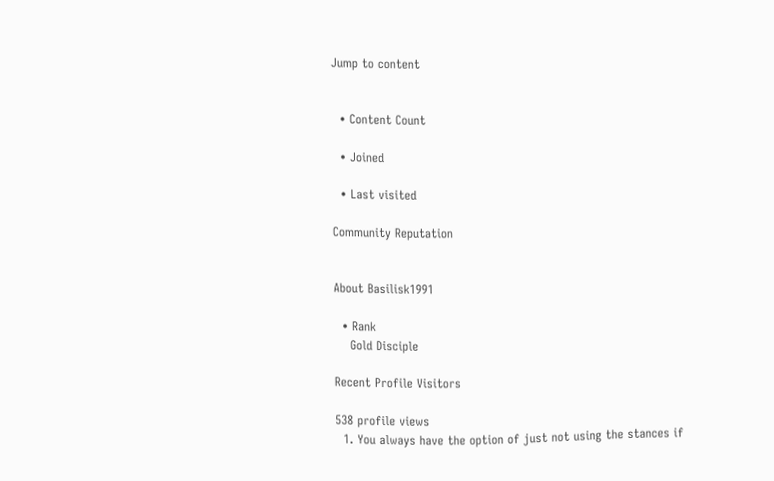Jump to content


  • Content Count

  • Joined

  • Last visited

Community Reputation


About Basilisk1991

  • Rank
    Gold Disciple

Recent Profile Visitors

538 profile views
  1. You always have the option of just not using the stances if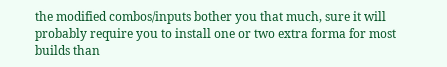the modified combos/inputs bother you that much, sure it will probably require you to install one or two extra forma for most builds than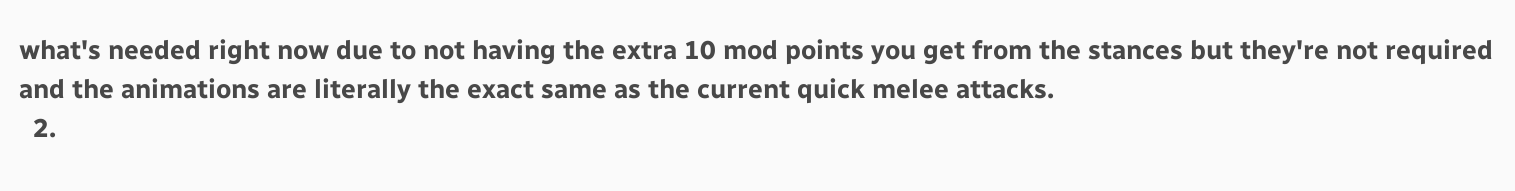what's needed right now due to not having the extra 10 mod points you get from the stances but they're not required and the animations are literally the exact same as the current quick melee attacks.
  2.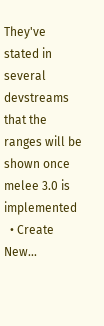They've stated in several devstreams that the ranges will be shown once melee 3.0 is implemented
  • Create New...